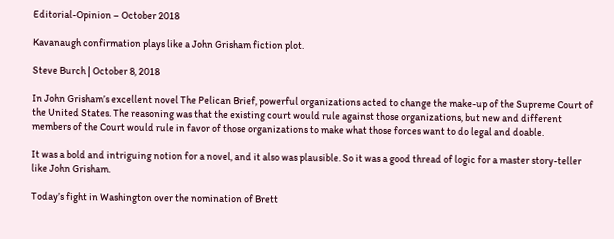Editorial-Opinion – October 2018

Kavanaugh confirmation plays like a John Grisham fiction plot.

Steve Burch | October 8, 2018

In John Grisham’s excellent novel The Pelican Brief, powerful organizations acted to change the make-up of the Supreme Court of the United States. The reasoning was that the existing court would rule against those organizations, but new and different members of the Court would rule in favor of those organizations to make what those forces want to do legal and doable.

It was a bold and intriguing notion for a novel, and it also was plausible. So it was a good thread of logic for a master story-teller like John Grisham.

Today’s fight in Washington over the nomination of Brett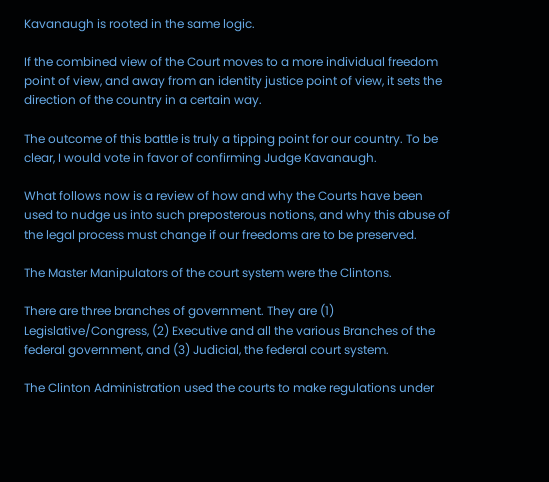Kavanaugh is rooted in the same logic.

If the combined view of the Court moves to a more individual freedom point of view, and away from an identity justice point of view, it sets the direction of the country in a certain way.

The outcome of this battle is truly a tipping point for our country. To be clear, I would vote in favor of confirming Judge Kavanaugh.

What follows now is a review of how and why the Courts have been used to nudge us into such preposterous notions, and why this abuse of the legal process must change if our freedoms are to be preserved.

The Master Manipulators of the court system were the Clintons.

There are three branches of government. They are (1) Legislative/Congress, (2) Executive and all the various Branches of the federal government, and (3) Judicial, the federal court system.

The Clinton Administration used the courts to make regulations under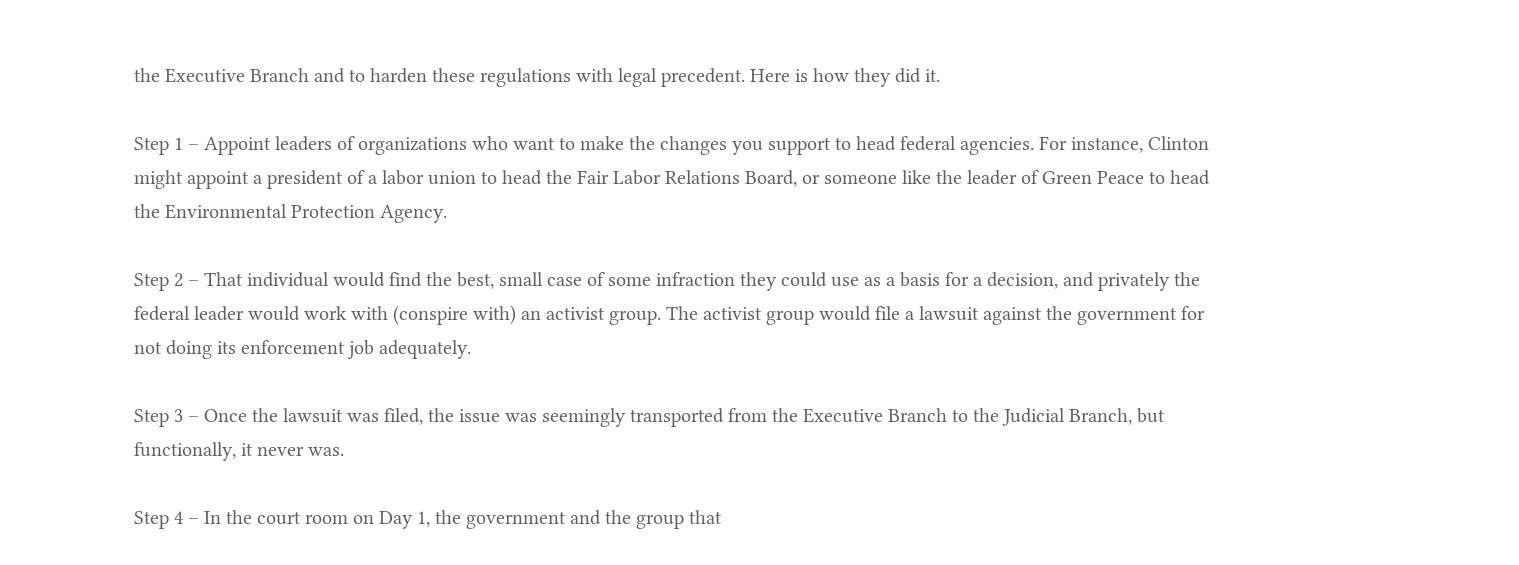the Executive Branch and to harden these regulations with legal precedent. Here is how they did it.

Step 1 – Appoint leaders of organizations who want to make the changes you support to head federal agencies. For instance, Clinton might appoint a president of a labor union to head the Fair Labor Relations Board, or someone like the leader of Green Peace to head the Environmental Protection Agency.

Step 2 – That individual would find the best, small case of some infraction they could use as a basis for a decision, and privately the federal leader would work with (conspire with) an activist group. The activist group would file a lawsuit against the government for not doing its enforcement job adequately.

Step 3 – Once the lawsuit was filed, the issue was seemingly transported from the Executive Branch to the Judicial Branch, but functionally, it never was.

Step 4 – In the court room on Day 1, the government and the group that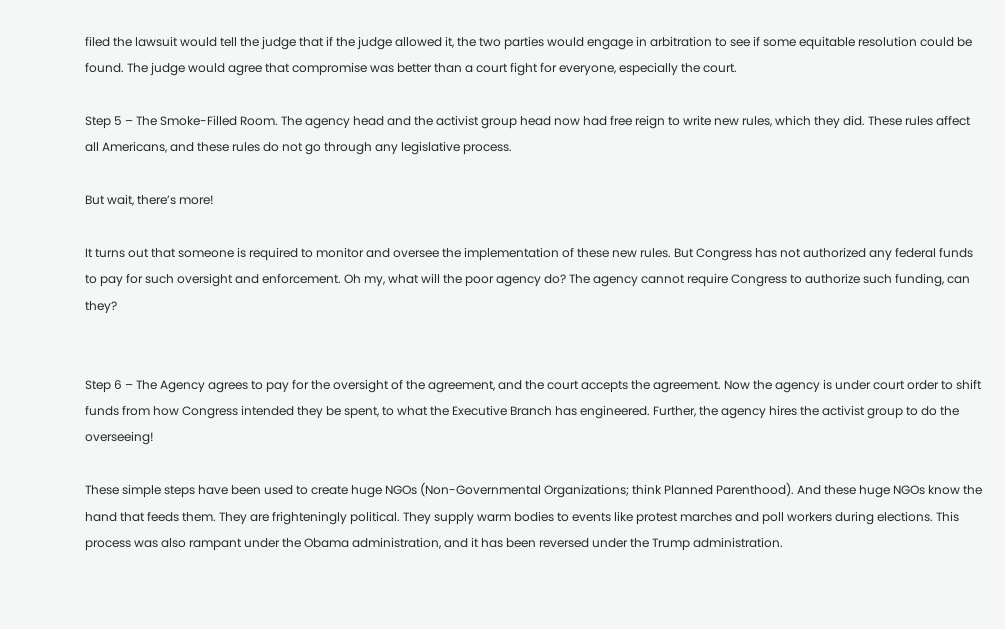filed the lawsuit would tell the judge that if the judge allowed it, the two parties would engage in arbitration to see if some equitable resolution could be found. The judge would agree that compromise was better than a court fight for everyone, especially the court.

Step 5 – The Smoke-Filled Room. The agency head and the activist group head now had free reign to write new rules, which they did. These rules affect all Americans, and these rules do not go through any legislative process.

But wait, there’s more!

It turns out that someone is required to monitor and oversee the implementation of these new rules. But Congress has not authorized any federal funds to pay for such oversight and enforcement. Oh my, what will the poor agency do? The agency cannot require Congress to authorize such funding, can they?


Step 6 – The Agency agrees to pay for the oversight of the agreement, and the court accepts the agreement. Now the agency is under court order to shift funds from how Congress intended they be spent, to what the Executive Branch has engineered. Further, the agency hires the activist group to do the overseeing!

These simple steps have been used to create huge NGOs (Non-Governmental Organizations; think Planned Parenthood). And these huge NGOs know the hand that feeds them. They are frighteningly political. They supply warm bodies to events like protest marches and poll workers during elections. This process was also rampant under the Obama administration, and it has been reversed under the Trump administration.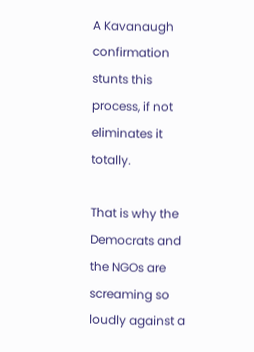A Kavanaugh confirmation stunts this process, if not eliminates it totally.

That is why the Democrats and the NGOs are screaming so loudly against a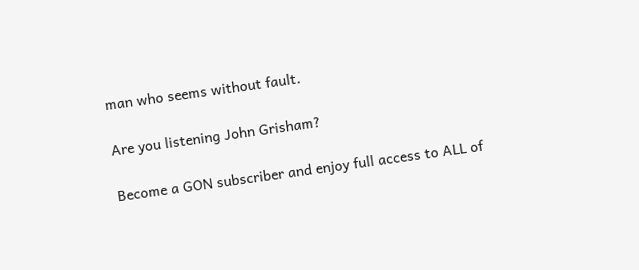man who seems without fault.

Are you listening John Grisham?

Become a GON subscriber and enjoy full access to ALL of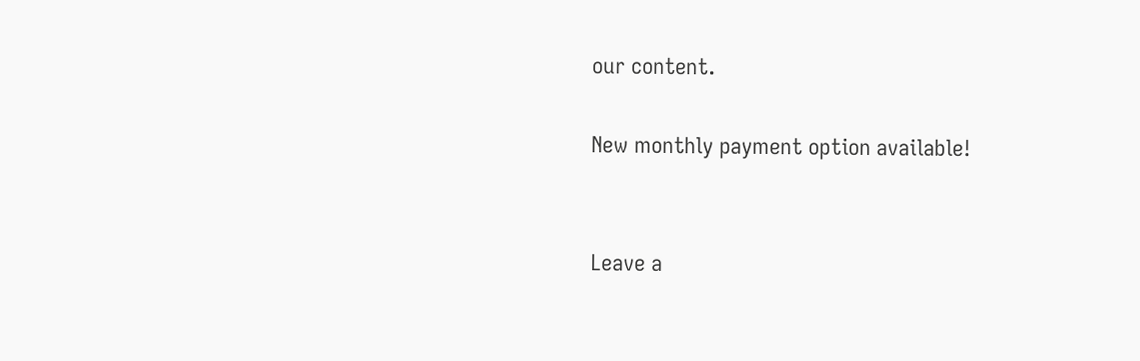our content.

New monthly payment option available!


Leave a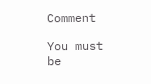Comment

You must be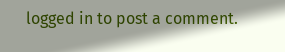logged in to post a comment.